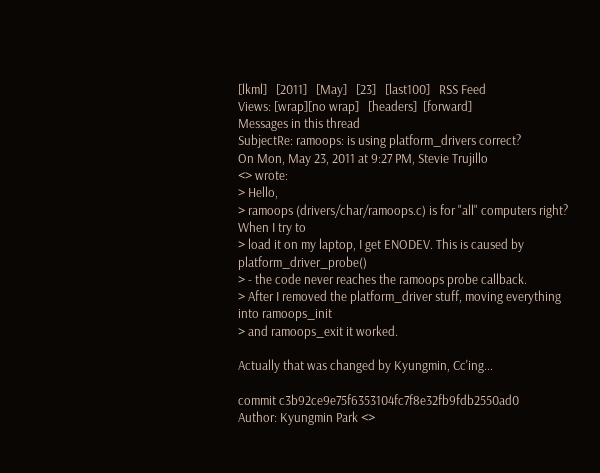[lkml]   [2011]   [May]   [23]   [last100]   RSS Feed
Views: [wrap][no wrap]   [headers]  [forward]
Messages in this thread
SubjectRe: ramoops: is using platform_drivers correct?
On Mon, May 23, 2011 at 9:27 PM, Stevie Trujillo
<> wrote:
> Hello,
> ramoops (drivers/char/ramoops.c) is for "all" computers right? When I try to
> load it on my laptop, I get ENODEV. This is caused by platform_driver_probe()
> - the code never reaches the ramoops probe callback.
> After I removed the platform_driver stuff, moving everything into ramoops_init
> and ramoops_exit it worked.

Actually that was changed by Kyungmin, Cc'ing...

commit c3b92ce9e75f6353104fc7f8e32fb9fdb2550ad0
Author: Kyungmin Park <>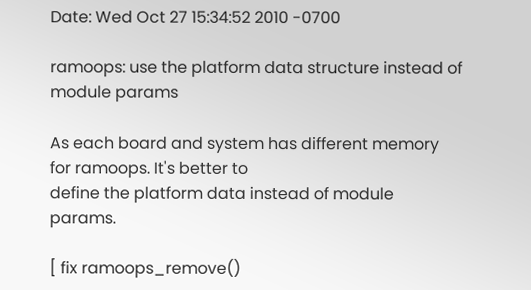Date: Wed Oct 27 15:34:52 2010 -0700

ramoops: use the platform data structure instead of module params

As each board and system has different memory for ramoops. It's better to
define the platform data instead of module params.

[ fix ramoops_remove()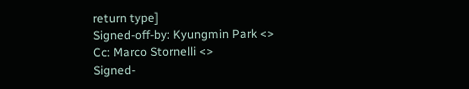return type]
Signed-off-by: Kyungmin Park <>
Cc: Marco Stornelli <>
Signed-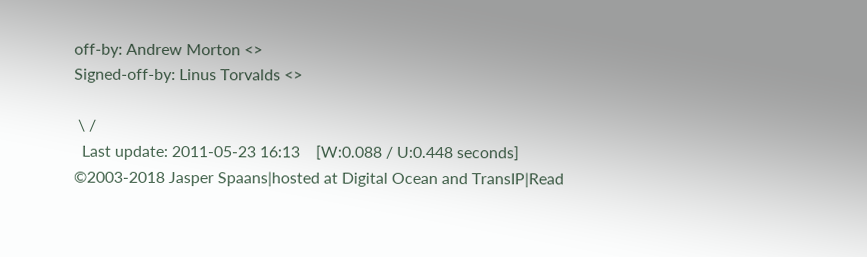off-by: Andrew Morton <>
Signed-off-by: Linus Torvalds <>

 \ /
  Last update: 2011-05-23 16:13    [W:0.088 / U:0.448 seconds]
©2003-2018 Jasper Spaans|hosted at Digital Ocean and TransIP|Read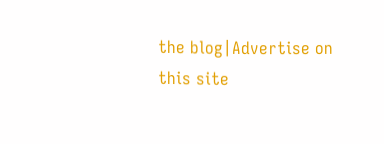the blog|Advertise on this site